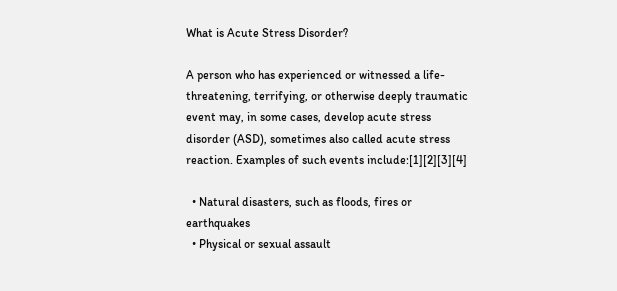What is Acute Stress Disorder?

A person who has experienced or witnessed a life-threatening, terrifying, or otherwise deeply traumatic event may, in some cases, develop acute stress disorder (ASD), sometimes also called acute stress reaction. Examples of such events include:[1][2][3][4]

  • Natural disasters, such as floods, fires or earthquakes
  • Physical or sexual assault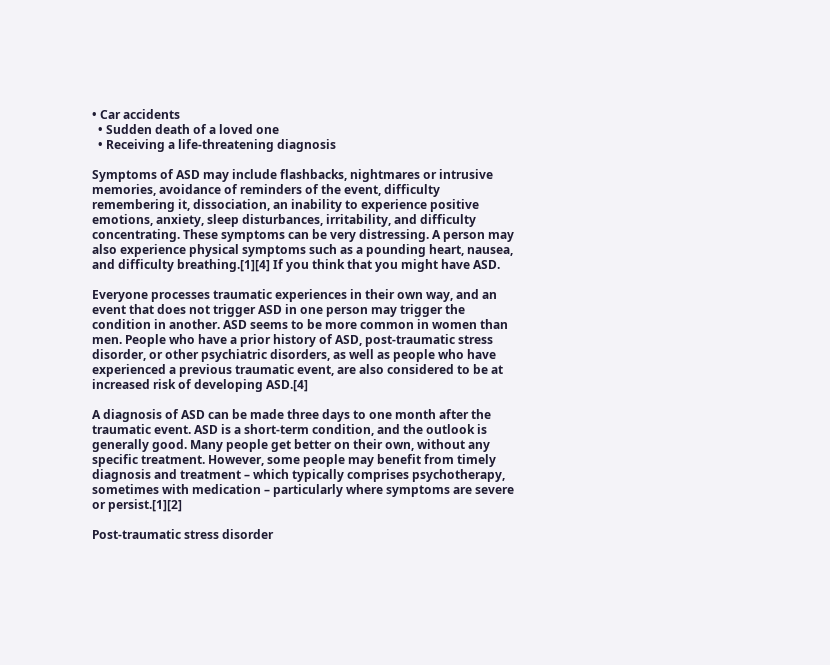• Car accidents
  • Sudden death of a loved one
  • Receiving a life-threatening diagnosis

Symptoms of ASD may include flashbacks, nightmares or intrusive memories, avoidance of reminders of the event, difficulty remembering it, dissociation, an inability to experience positive emotions, anxiety, sleep disturbances, irritability, and difficulty concentrating. These symptoms can be very distressing. A person may also experience physical symptoms such as a pounding heart, nausea, and difficulty breathing.[1][4] If you think that you might have ASD.

Everyone processes traumatic experiences in their own way, and an event that does not trigger ASD in one person may trigger the condition in another. ASD seems to be more common in women than men. People who have a prior history of ASD, post-traumatic stress disorder, or other psychiatric disorders, as well as people who have experienced a previous traumatic event, are also considered to be at increased risk of developing ASD.[4]

A diagnosis of ASD can be made three days to one month after the traumatic event. ASD is a short-term condition, and the outlook is generally good. Many people get better on their own, without any specific treatment. However, some people may benefit from timely diagnosis and treatment – which typically comprises psychotherapy, sometimes with medication – particularly where symptoms are severe or persist.[1][2]

Post-traumatic stress disorder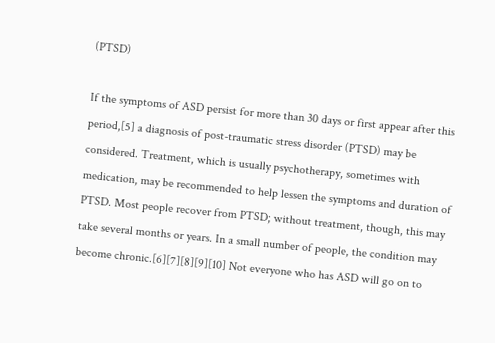(PTSD)

If the symptoms of ASD persist for more than 30 days or first appear after this period,[5] a diagnosis of post-traumatic stress disorder (PTSD) may be considered. Treatment, which is usually psychotherapy, sometimes with medication, may be recommended to help lessen the symptoms and duration of PTSD. Most people recover from PTSD; without treatment, though, this may take several months or years. In a small number of people, the condition may become chronic.[6][7][8][9][10] Not everyone who has ASD will go on to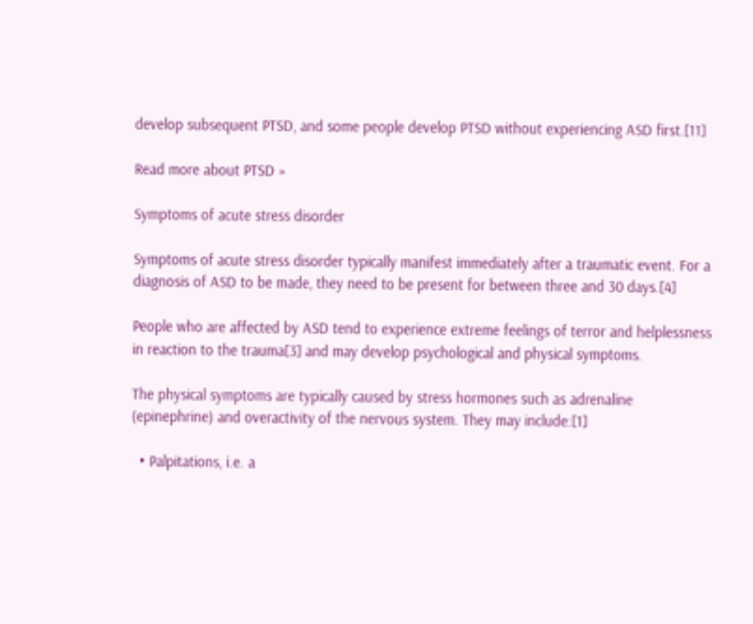develop subsequent PTSD, and some people develop PTSD without experiencing ASD first.[11]

Read more about PTSD »

Symptoms of acute stress disorder

Symptoms of acute stress disorder typically manifest immediately after a traumatic event. For a diagnosis of ASD to be made, they need to be present for between three and 30 days.[4]

People who are affected by ASD tend to experience extreme feelings of terror and helplessness in reaction to the trauma[3] and may develop psychological and physical symptoms.

The physical symptoms are typically caused by stress hormones such as adrenaline (epinephrine) and overactivity of the nervous system. They may include:[1]

  • Palpitations, i.e. a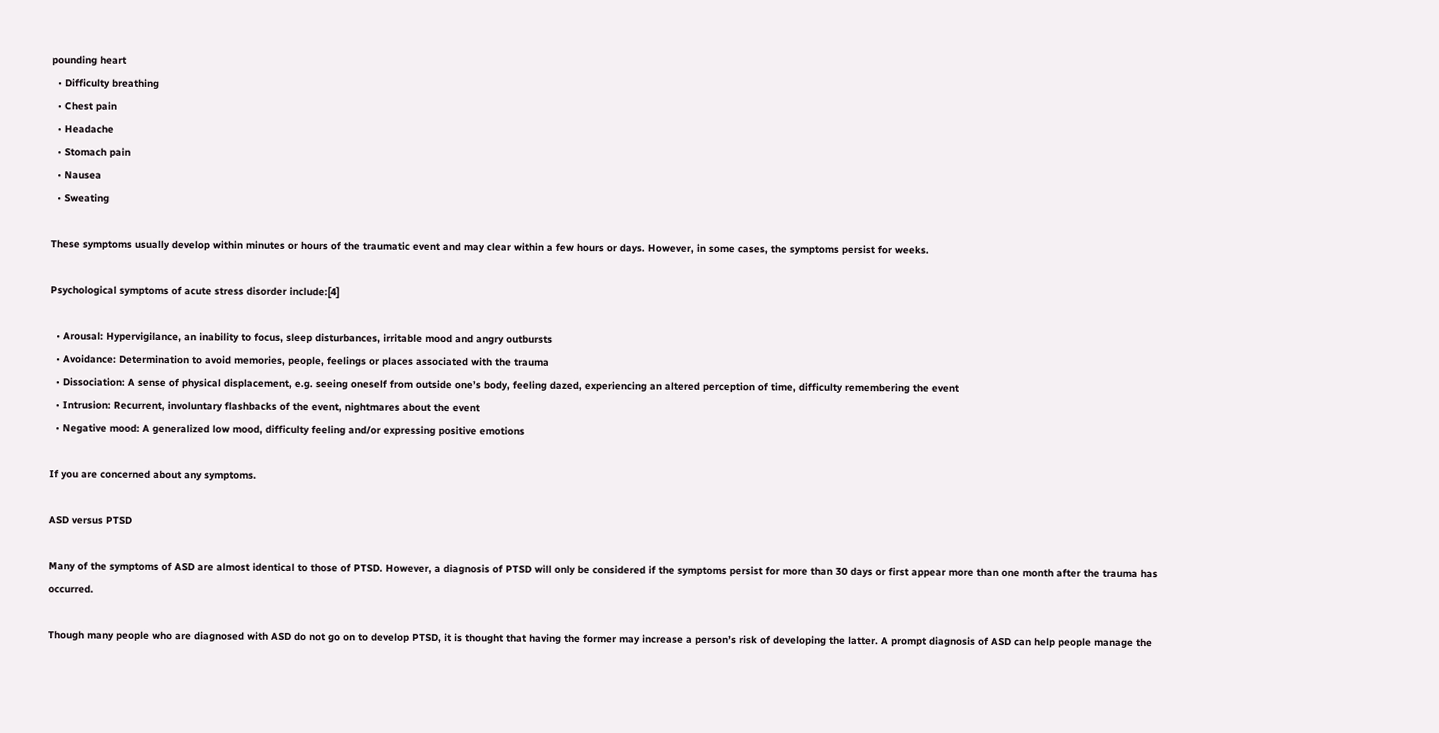pounding heart
  • Difficulty breathing
  • Chest pain
  • Headache
  • Stomach pain
  • Nausea
  • Sweating

These symptoms usually develop within minutes or hours of the traumatic event and may clear within a few hours or days. However, in some cases, the symptoms persist for weeks.

Psychological symptoms of acute stress disorder include:[4]

  • Arousal: Hypervigilance, an inability to focus, sleep disturbances, irritable mood and angry outbursts
  • Avoidance: Determination to avoid memories, people, feelings or places associated with the trauma
  • Dissociation: A sense of physical displacement, e.g. seeing oneself from outside one’s body, feeling dazed, experiencing an altered perception of time, difficulty remembering the event
  • Intrusion: Recurrent, involuntary flashbacks of the event, nightmares about the event
  • Negative mood: A generalized low mood, difficulty feeling and/or expressing positive emotions

If you are concerned about any symptoms.

ASD versus PTSD

Many of the symptoms of ASD are almost identical to those of PTSD. However, a diagnosis of PTSD will only be considered if the symptoms persist for more than 30 days or first appear more than one month after the trauma has occurred.

Though many people who are diagnosed with ASD do not go on to develop PTSD, it is thought that having the former may increase a person’s risk of developing the latter. A prompt diagnosis of ASD can help people manage the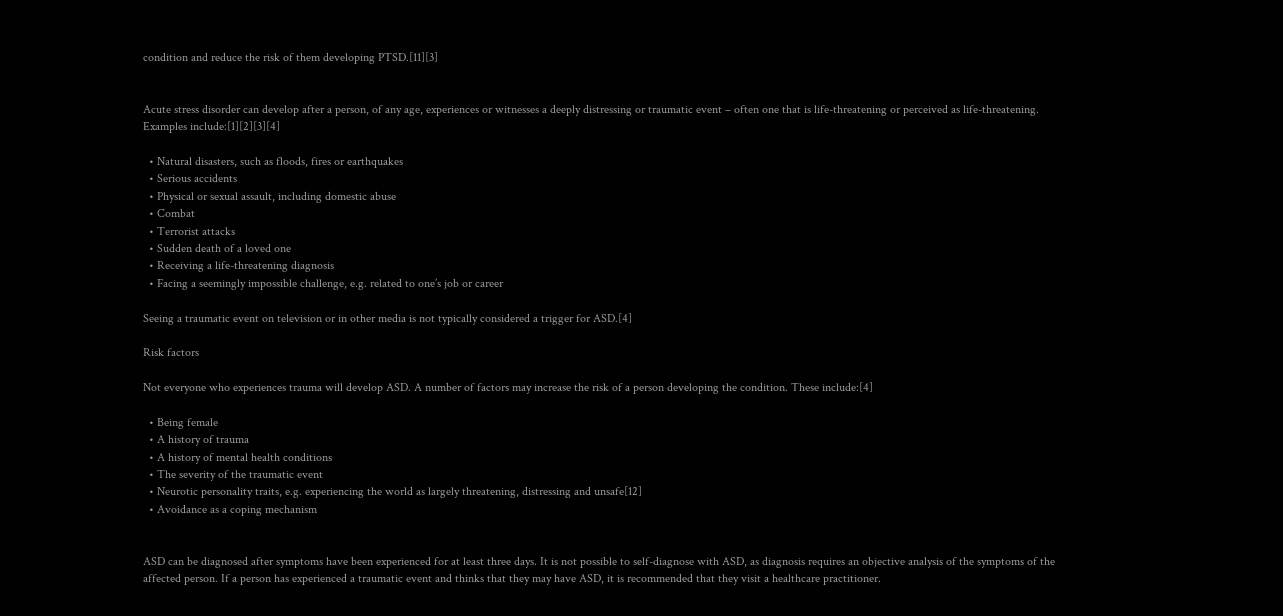condition and reduce the risk of them developing PTSD.[11][3]


Acute stress disorder can develop after a person, of any age, experiences or witnesses a deeply distressing or traumatic event – often one that is life-threatening or perceived as life-threatening. Examples include:[1][2][3][4]

  • Natural disasters, such as floods, fires or earthquakes
  • Serious accidents
  • Physical or sexual assault, including domestic abuse
  • Combat
  • Terrorist attacks
  • Sudden death of a loved one
  • Receiving a life-threatening diagnosis
  • Facing a seemingly impossible challenge, e.g. related to one’s job or career

Seeing a traumatic event on television or in other media is not typically considered a trigger for ASD.[4]

Risk factors

Not everyone who experiences trauma will develop ASD. A number of factors may increase the risk of a person developing the condition. These include:[4]

  • Being female
  • A history of trauma
  • A history of mental health conditions
  • The severity of the traumatic event
  • Neurotic personality traits, e.g. experiencing the world as largely threatening, distressing and unsafe[12]
  • Avoidance as a coping mechanism


ASD can be diagnosed after symptoms have been experienced for at least three days. It is not possible to self-diagnose with ASD, as diagnosis requires an objective analysis of the symptoms of the affected person. If a person has experienced a traumatic event and thinks that they may have ASD, it is recommended that they visit a healthcare practitioner.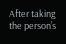After taking the person’s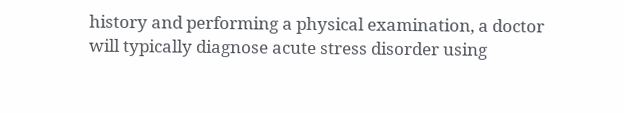history and performing a physical examination, a doctor will typically diagnose acute stress disorder using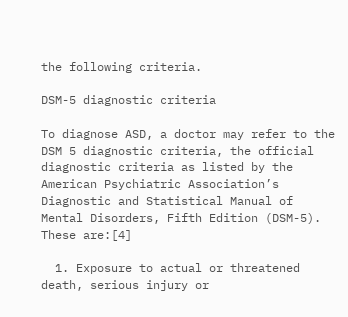the following criteria.

DSM-5 diagnostic criteria

To diagnose ASD, a doctor may refer to the DSM 5 diagnostic criteria, the official diagnostic criteria as listed by the American Psychiatric Association’s Diagnostic and Statistical Manual of Mental Disorders, Fifth Edition (DSM-5). These are:[4]

  1. Exposure to actual or threatened death, serious injury or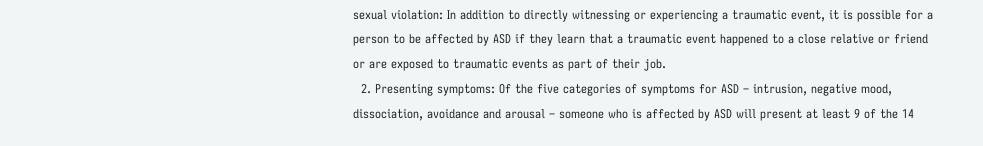sexual violation: In addition to directly witnessing or experiencing a traumatic event, it is possible for a person to be affected by ASD if they learn that a traumatic event happened to a close relative or friend or are exposed to traumatic events as part of their job.
  2. Presenting symptoms: Of the five categories of symptoms for ASD – intrusion, negative mood, dissociation, avoidance and arousal – someone who is affected by ASD will present at least 9 of the 14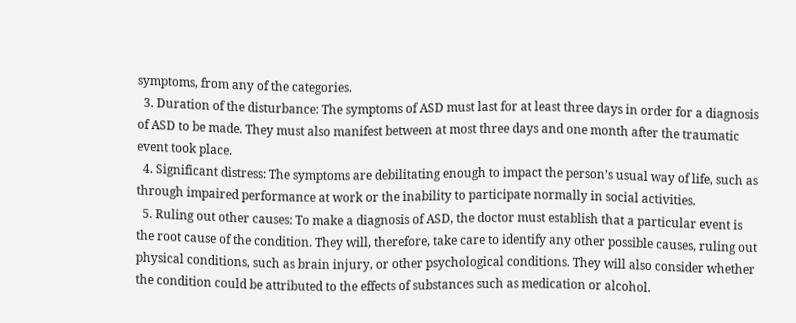symptoms, from any of the categories.
  3. Duration of the disturbance: The symptoms of ASD must last for at least three days in order for a diagnosis of ASD to be made. They must also manifest between at most three days and one month after the traumatic event took place.
  4. Significant distress: The symptoms are debilitating enough to impact the person’s usual way of life, such as through impaired performance at work or the inability to participate normally in social activities.
  5. Ruling out other causes: To make a diagnosis of ASD, the doctor must establish that a particular event is the root cause of the condition. They will, therefore, take care to identify any other possible causes, ruling out physical conditions, such as brain injury, or other psychological conditions. They will also consider whether the condition could be attributed to the effects of substances such as medication or alcohol.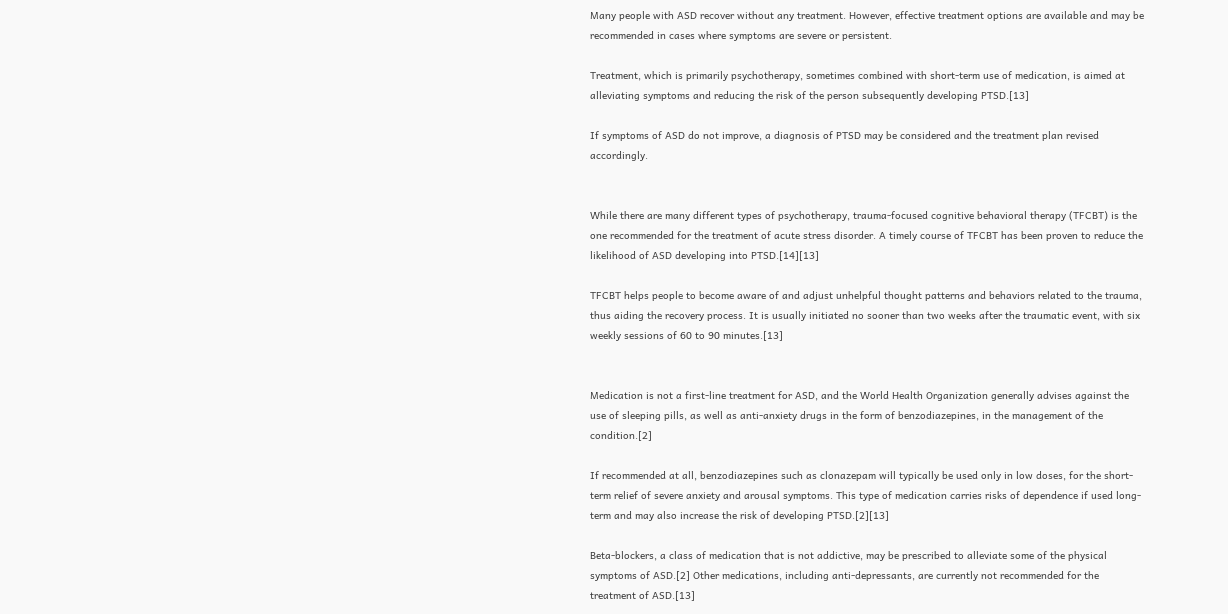Many people with ASD recover without any treatment. However, effective treatment options are available and may be recommended in cases where symptoms are severe or persistent.

Treatment, which is primarily psychotherapy, sometimes combined with short-term use of medication, is aimed at alleviating symptoms and reducing the risk of the person subsequently developing PTSD.[13]

If symptoms of ASD do not improve, a diagnosis of PTSD may be considered and the treatment plan revised accordingly.


While there are many different types of psychotherapy, trauma-focused cognitive behavioral therapy (TFCBT) is the one recommended for the treatment of acute stress disorder. A timely course of TFCBT has been proven to reduce the likelihood of ASD developing into PTSD.[14][13]

TFCBT helps people to become aware of and adjust unhelpful thought patterns and behaviors related to the trauma, thus aiding the recovery process. It is usually initiated no sooner than two weeks after the traumatic event, with six weekly sessions of 60 to 90 minutes.[13]


Medication is not a first-line treatment for ASD, and the World Health Organization generally advises against the use of sleeping pills, as well as anti-anxiety drugs in the form of benzodiazepines, in the management of the condition.[2]

If recommended at all, benzodiazepines such as clonazepam will typically be used only in low doses, for the short-term relief of severe anxiety and arousal symptoms. This type of medication carries risks of dependence if used long-term and may also increase the risk of developing PTSD.[2][13]

Beta-blockers, a class of medication that is not addictive, may be prescribed to alleviate some of the physical symptoms of ASD.[2] Other medications, including anti-depressants, are currently not recommended for the treatment of ASD.[13]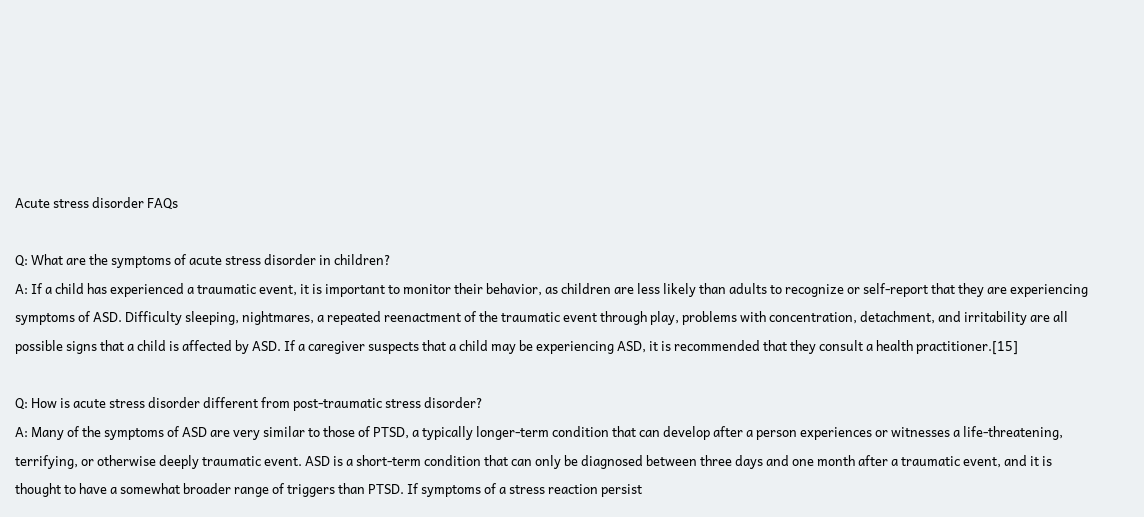Acute stress disorder FAQs

Q: What are the symptoms of acute stress disorder in children?
A: If a child has experienced a traumatic event, it is important to monitor their behavior, as children are less likely than adults to recognize or self-report that they are experiencing symptoms of ASD. Difficulty sleeping, nightmares, a repeated reenactment of the traumatic event through play, problems with concentration, detachment, and irritability are all possible signs that a child is affected by ASD. If a caregiver suspects that a child may be experiencing ASD, it is recommended that they consult a health practitioner.[15]

Q: How is acute stress disorder different from post-traumatic stress disorder?
A: Many of the symptoms of ASD are very similar to those of PTSD, a typically longer-term condition that can develop after a person experiences or witnesses a life-threatening, terrifying, or otherwise deeply traumatic event. ASD is a short-term condition that can only be diagnosed between three days and one month after a traumatic event, and it is thought to have a somewhat broader range of triggers than PTSD. If symptoms of a stress reaction persist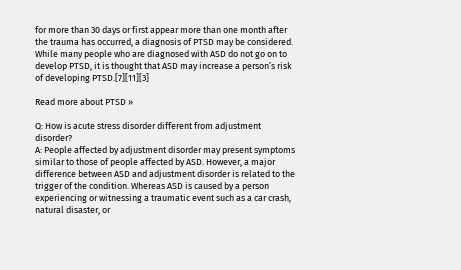for more than 30 days or first appear more than one month after the trauma has occurred, a diagnosis of PTSD may be considered. While many people who are diagnosed with ASD do not go on to develop PTSD, it is thought that ASD may increase a person’s risk of developing PTSD.[7][11][3]

Read more about PTSD »

Q: How is acute stress disorder different from adjustment disorder?
A: People affected by adjustment disorder may present symptoms similar to those of people affected by ASD. However, a major difference between ASD and adjustment disorder is related to the trigger of the condition. Whereas ASD is caused by a person experiencing or witnessing a traumatic event such as a car crash, natural disaster, or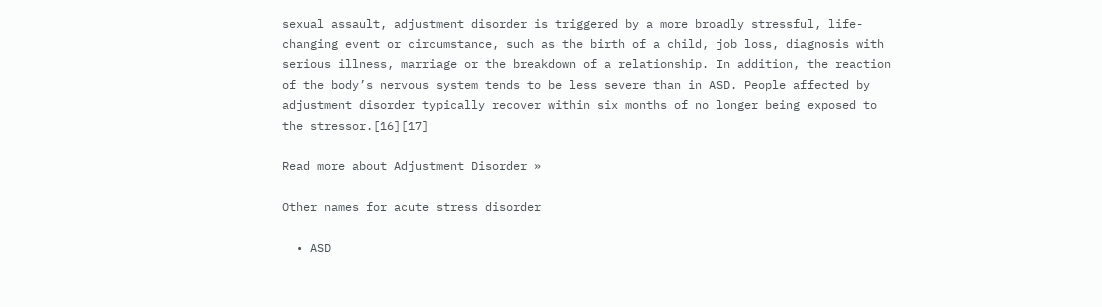sexual assault, adjustment disorder is triggered by a more broadly stressful, life-changing event or circumstance, such as the birth of a child, job loss, diagnosis with serious illness, marriage or the breakdown of a relationship. In addition, the reaction of the body’s nervous system tends to be less severe than in ASD. People affected by adjustment disorder typically recover within six months of no longer being exposed to the stressor.[16][17]

Read more about Adjustment Disorder »

Other names for acute stress disorder

  • ASD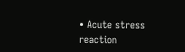• Acute stress reaction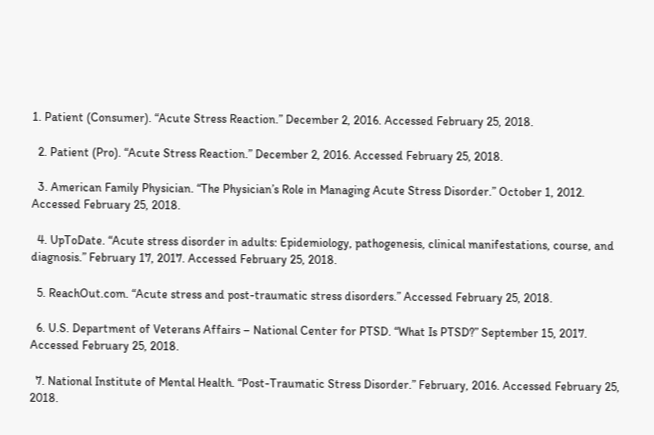1. Patient (Consumer). “Acute Stress Reaction.” December 2, 2016. Accessed February 25, 2018.

  2. Patient (Pro). “Acute Stress Reaction.” December 2, 2016. Accessed February 25, 2018.

  3. American Family Physician. “The Physician’s Role in Managing Acute Stress Disorder.” October 1, 2012. Accessed February 25, 2018.

  4. UpToDate. “Acute stress disorder in adults: Epidemiology, pathogenesis, clinical manifestations, course, and diagnosis.” February 17, 2017. Accessed February 25, 2018.

  5. ReachOut.com. “Acute stress and post-traumatic stress disorders.” Accessed February 25, 2018.

  6. U.S. Department of Veterans Affairs – National Center for PTSD. “What Is PTSD?” September 15, 2017. Accessed February 25, 2018.

  7. National Institute of Mental Health. “Post-Traumatic Stress Disorder.” February, 2016. Accessed February 25, 2018.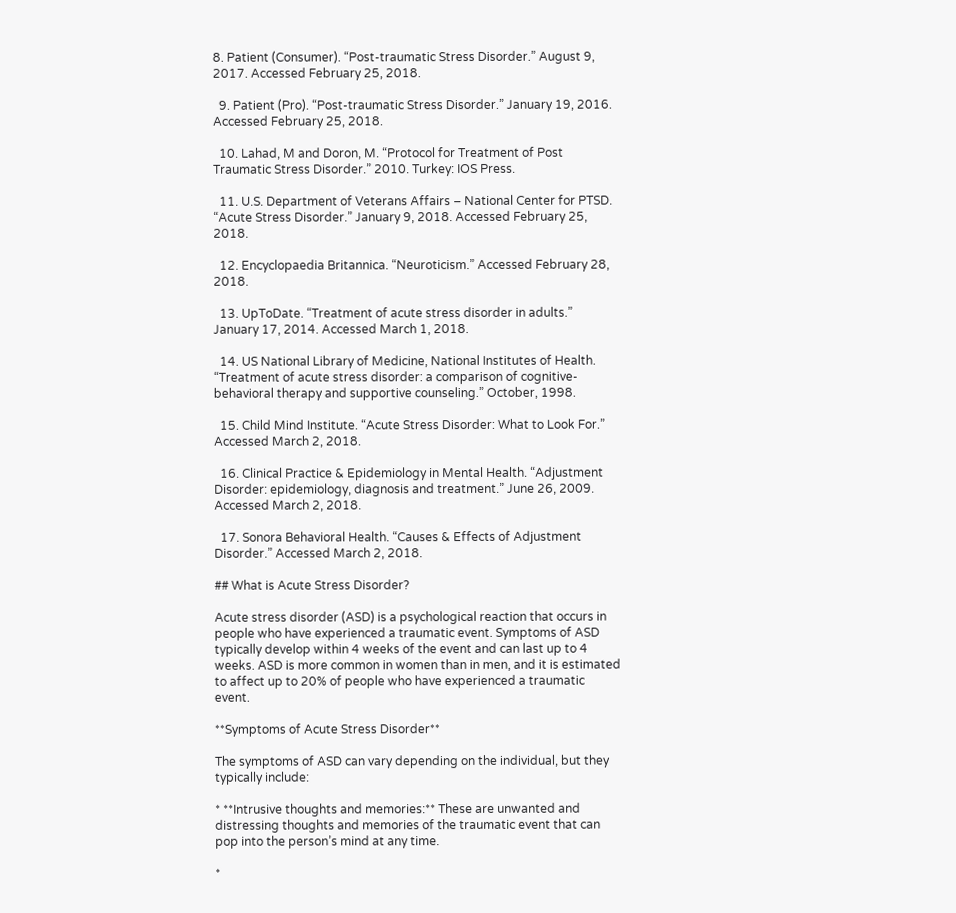8. Patient (Consumer). “Post-traumatic Stress Disorder.” August 9, 2017. Accessed February 25, 2018.

  9. Patient (Pro). “Post-traumatic Stress Disorder.” January 19, 2016. Accessed February 25, 2018.

  10. Lahad, M and Doron, M. “Protocol for Treatment of Post Traumatic Stress Disorder.” 2010. Turkey: IOS Press.

  11. U.S. Department of Veterans Affairs – National Center for PTSD. “Acute Stress Disorder.” January 9, 2018. Accessed February 25, 2018.

  12. Encyclopaedia Britannica. “Neuroticism.” Accessed February 28, 2018.

  13. UpToDate. “Treatment of acute stress disorder in adults.” January 17, 2014. Accessed March 1, 2018.

  14. US National Library of Medicine, National Institutes of Health. “Treatment of acute stress disorder: a comparison of cognitive-behavioral therapy and supportive counseling.” October, 1998.

  15. Child Mind Institute. “Acute Stress Disorder: What to Look For.” Accessed March 2, 2018.

  16. Clinical Practice & Epidemiology in Mental Health. “Adjustment Disorder: epidemiology, diagnosis and treatment.” June 26, 2009. Accessed March 2, 2018.

  17. Sonora Behavioral Health. “Causes & Effects of Adjustment Disorder.” Accessed March 2, 2018.

## What is Acute Stress Disorder?

Acute stress disorder (ASD) is a psychological reaction that occurs in people who have experienced a traumatic event. Symptoms of ASD typically develop within 4 weeks of the event and can last up to 4 weeks. ASD is more common in women than in men, and it is estimated to affect up to 20% of people who have experienced a traumatic event.

**Symptoms of Acute Stress Disorder**

The symptoms of ASD can vary depending on the individual, but they typically include:

* **Intrusive thoughts and memories:** These are unwanted and distressing thoughts and memories of the traumatic event that can pop into the person’s mind at any time.

*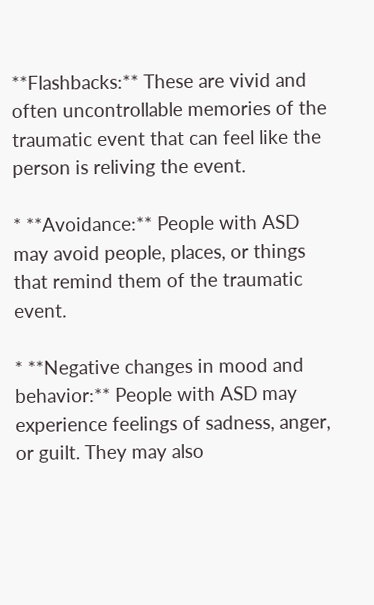**Flashbacks:** These are vivid and often uncontrollable memories of the traumatic event that can feel like the person is reliving the event.

* **Avoidance:** People with ASD may avoid people, places, or things that remind them of the traumatic event.

* **Negative changes in mood and behavior:** People with ASD may experience feelings of sadness, anger, or guilt. They may also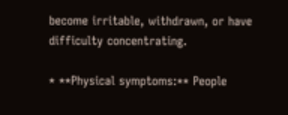become irritable, withdrawn, or have difficulty concentrating.

* **Physical symptoms:** People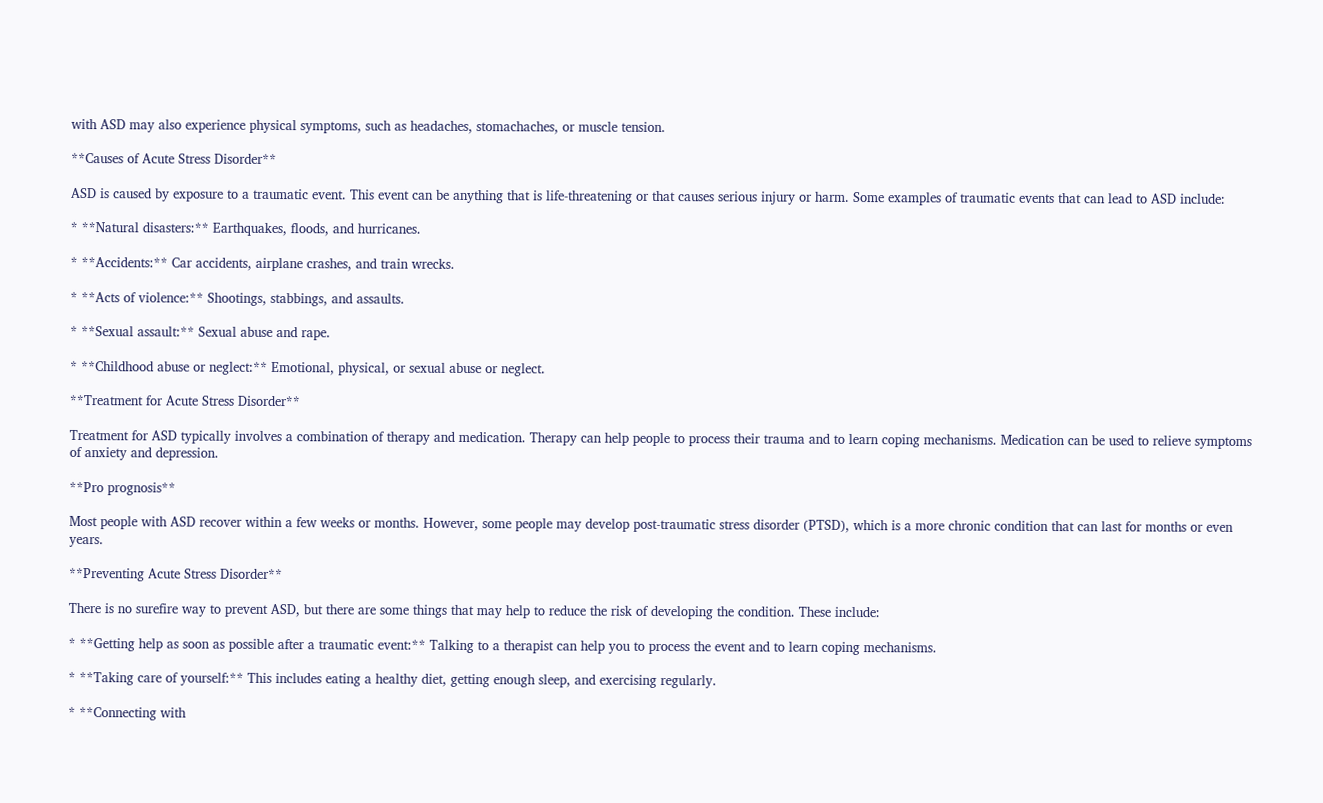with ASD may also experience physical symptoms, such as headaches, stomachaches, or muscle tension.

**Causes of Acute Stress Disorder**

ASD is caused by exposure to a traumatic event. This event can be anything that is life-threatening or that causes serious injury or harm. Some examples of traumatic events that can lead to ASD include:

* **Natural disasters:** Earthquakes, floods, and hurricanes.

* **Accidents:** Car accidents, airplane crashes, and train wrecks.

* **Acts of violence:** Shootings, stabbings, and assaults.

* **Sexual assault:** Sexual abuse and rape.

* **Childhood abuse or neglect:** Emotional, physical, or sexual abuse or neglect.

**Treatment for Acute Stress Disorder**

Treatment for ASD typically involves a combination of therapy and medication. Therapy can help people to process their trauma and to learn coping mechanisms. Medication can be used to relieve symptoms of anxiety and depression.

**Pro prognosis**

Most people with ASD recover within a few weeks or months. However, some people may develop post-traumatic stress disorder (PTSD), which is a more chronic condition that can last for months or even years.

**Preventing Acute Stress Disorder**

There is no surefire way to prevent ASD, but there are some things that may help to reduce the risk of developing the condition. These include:

* **Getting help as soon as possible after a traumatic event:** Talking to a therapist can help you to process the event and to learn coping mechanisms.

* **Taking care of yourself:** This includes eating a healthy diet, getting enough sleep, and exercising regularly.

* **Connecting with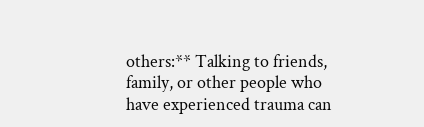others:** Talking to friends, family, or other people who have experienced trauma can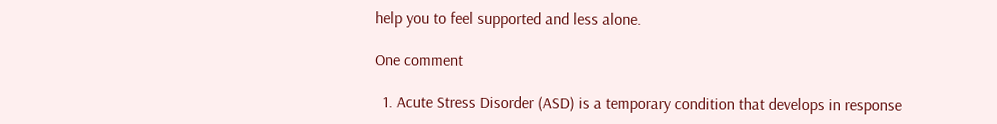help you to feel supported and less alone.

One comment

  1. Acute Stress Disorder (ASD) is a temporary condition that develops in response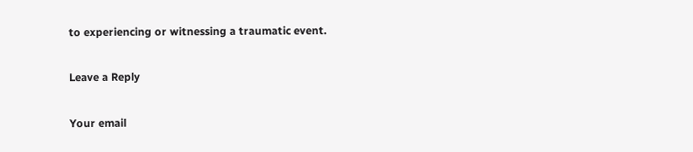to experiencing or witnessing a traumatic event.

Leave a Reply

Your email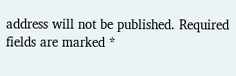address will not be published. Required fields are marked *